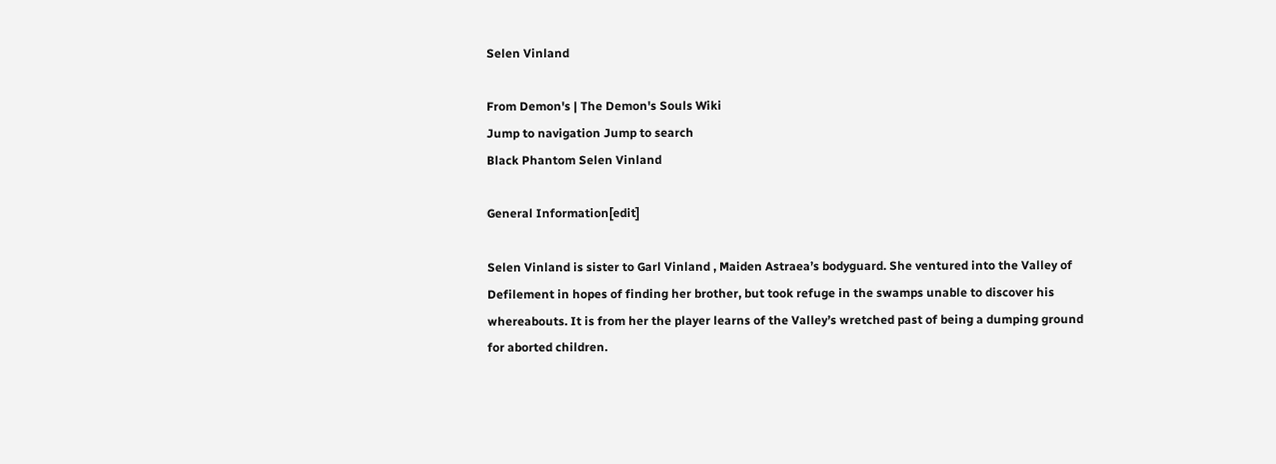Selen Vinland

From Demon's | The Demon's Souls Wiki
Jump to navigation Jump to search
Black Phantom Selen Vinland

General Information[edit]

Selen Vinland is sister to Garl Vinland , Maiden Astraea’s bodyguard. She ventured into the Valley of Defilement in hopes of finding her brother, but took refuge in the swamps unable to discover his whereabouts. It is from her the player learns of the Valley’s wretched past of being a dumping ground for aborted children.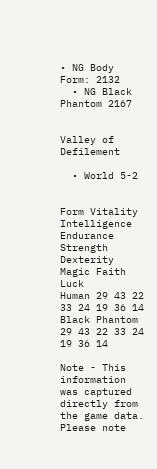• NG Body Form: 2132
  • NG Black Phantom 2167


Valley of Defilement

  • World 5-2


Form Vitality Intelligence Endurance Strength Dexterity Magic Faith Luck
Human 29 43 22 33 24 19 36 14
Black Phantom 29 43 22 33 24 19 36 14

Note - This information was captured directly from the game data. Please note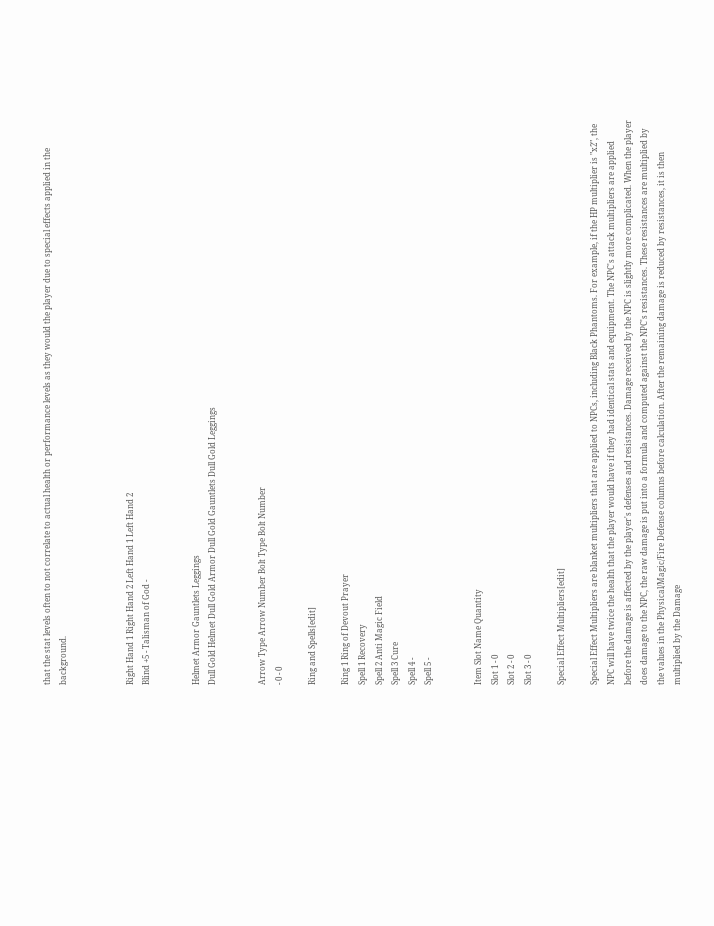that the stat levels often to not correlate to actual health or performance levels as they would the player due to special effects applied in the background.



Right Hand 1 Right Hand 2 Left Hand 1 Left Hand 2
Blind +5 - Talisman of God -


Helmet Armor Gauntlets Leggings
Dull Gold Helmet Dull Gold Armor Dull Gold Gauntlets Dull Gold Leggings


Arrow Type Arrow Number Bolt Type Bolt Number
- 0 - 0

Ring and Spells[edit]

Ring 1 Ring of Devout Prayer
Spell 1 Recovery
Spell 2 Anti Magic Field
Spell 3 Cure
Spell 4 -
Spell 5 -


Item Slot Name Quantity
Slot 1 - 0
Slot 2 - 0
Slot 3 - 0

Special Effect Multipliers[edit]

Special Effect Multipliers are blanket multipliers that are applied to NPCs, including Black Phantoms. For example, if the HP multiplier is "x2", the NPC will have twice the health that the player would have if they had identical stats and equipment. The NPC's attack multipliers are applied before the damage is affected by the player's defenses and resistances. Damage received by the NPC is slightly more complicated. When the player does damage to the NPC, the raw damage is put into a formula and computed against the NPC's resistances. These resistances are multiplied by the values in the Physical/Magic/Fire Defense columns before calculation. After the remaining damage is reduced by resistances, it is then multiplied by the Damage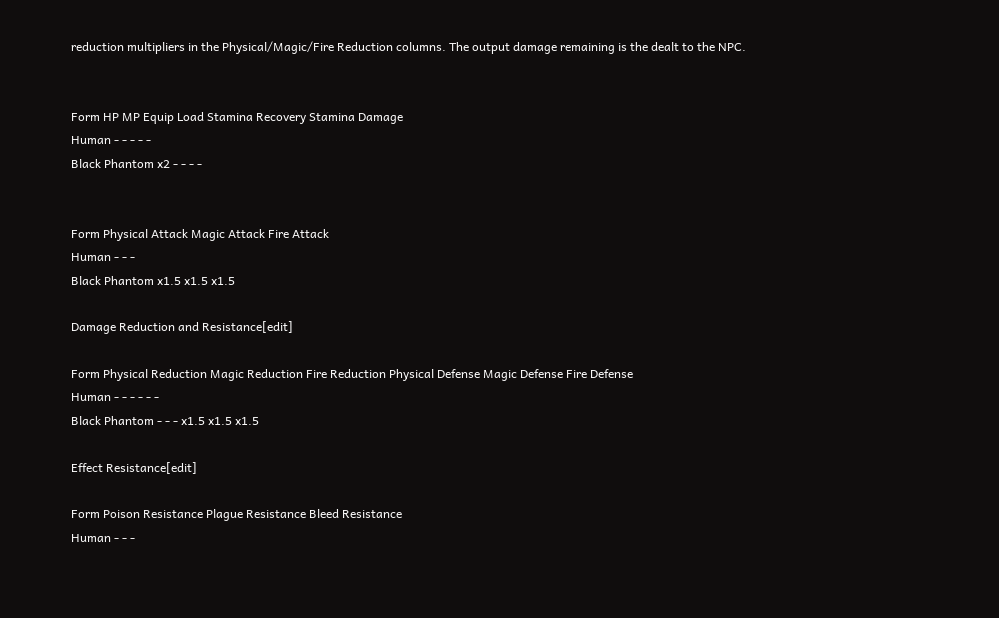reduction multipliers in the Physical/Magic/Fire Reduction columns. The output damage remaining is the dealt to the NPC.


Form HP MP Equip Load Stamina Recovery Stamina Damage
Human - - - - -
Black Phantom x2 - - - -


Form Physical Attack Magic Attack Fire Attack
Human - - -
Black Phantom x1.5 x1.5 x1.5

Damage Reduction and Resistance[edit]

Form Physical Reduction Magic Reduction Fire Reduction Physical Defense Magic Defense Fire Defense
Human - - - - - -
Black Phantom - - - x1.5 x1.5 x1.5

Effect Resistance[edit]

Form Poison Resistance Plague Resistance Bleed Resistance
Human - - -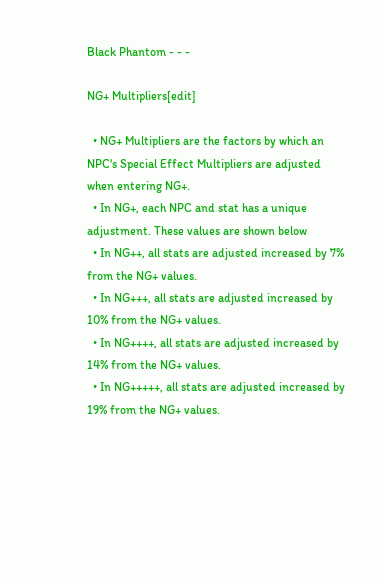Black Phantom - - -

NG+ Multipliers[edit]

  • NG+ Multipliers are the factors by which an NPC's Special Effect Multipliers are adjusted when entering NG+.
  • In NG+, each NPC and stat has a unique adjustment. These values are shown below
  • In NG++, all stats are adjusted increased by 7% from the NG+ values.
  • In NG+++, all stats are adjusted increased by 10% from the NG+ values.
  • In NG++++, all stats are adjusted increased by 14% from the NG+ values.
  • In NG+++++, all stats are adjusted increased by 19% from the NG+ values.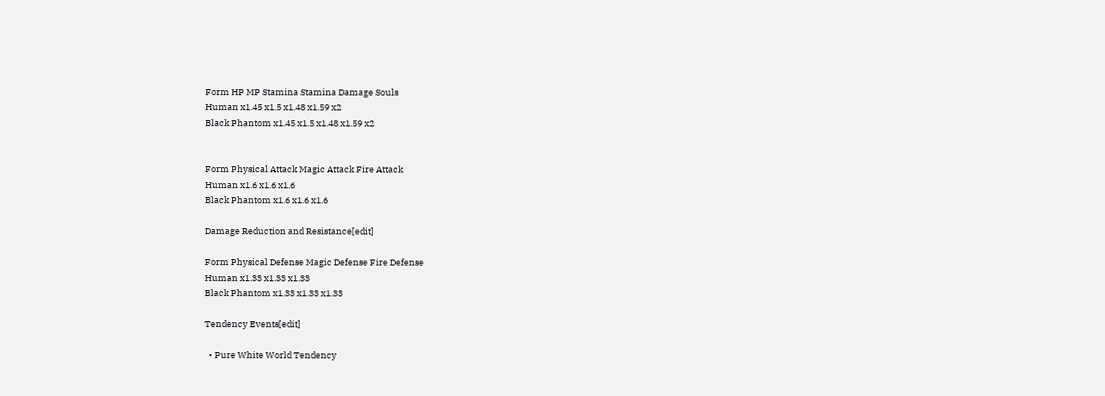Form HP MP Stamina Stamina Damage Souls
Human x1.45 x1.5 x1.48 x1.59 x2
Black Phantom x1.45 x1.5 x1.48 x1.59 x2


Form Physical Attack Magic Attack Fire Attack
Human x1.6 x1.6 x1.6
Black Phantom x1.6 x1.6 x1.6

Damage Reduction and Resistance[edit]

Form Physical Defense Magic Defense Fire Defense
Human x1.33 x1.33 x1.33
Black Phantom x1.33 x1.33 x1.33

Tendency Events[edit]

  • Pure White World Tendency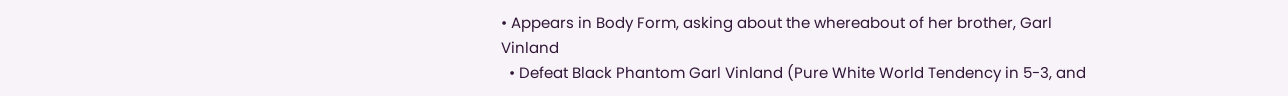• Appears in Body Form, asking about the whereabout of her brother, Garl Vinland
  • Defeat Black Phantom Garl Vinland (Pure White World Tendency in 5-3, and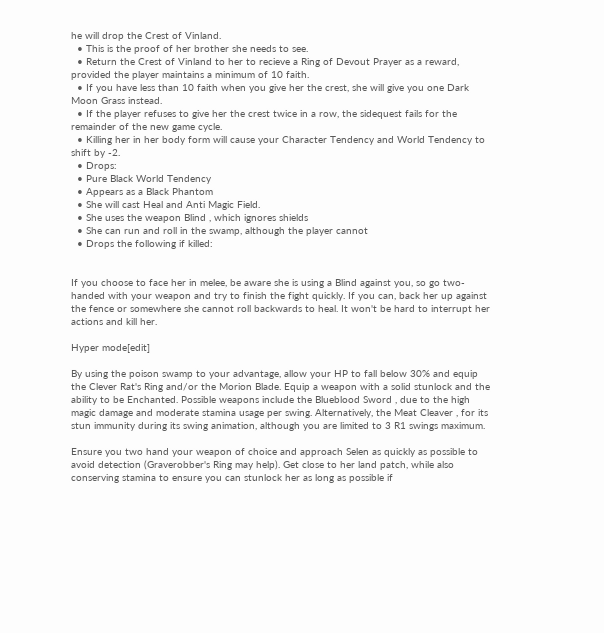he will drop the Crest of Vinland.
  • This is the proof of her brother she needs to see.
  • Return the Crest of Vinland to her to recieve a Ring of Devout Prayer as a reward, provided the player maintains a minimum of 10 faith.
  • If you have less than 10 faith when you give her the crest, she will give you one Dark Moon Grass instead.
  • If the player refuses to give her the crest twice in a row, the sidequest fails for the remainder of the new game cycle.
  • Killing her in her body form will cause your Character Tendency and World Tendency to shift by -2.
  • Drops:
  • Pure Black World Tendency
  • Appears as a Black Phantom
  • She will cast Heal and Anti Magic Field.
  • She uses the weapon Blind , which ignores shields
  • She can run and roll in the swamp, although the player cannot
  • Drops the following if killed:


If you choose to face her in melee, be aware she is using a Blind against you, so go two-handed with your weapon and try to finish the fight quickly. If you can, back her up against the fence or somewhere she cannot roll backwards to heal. It won't be hard to interrupt her actions and kill her.

Hyper mode[edit]

By using the poison swamp to your advantage, allow your HP to fall below 30% and equip the Clever Rat's Ring and/or the Morion Blade. Equip a weapon with a solid stunlock and the ability to be Enchanted. Possible weapons include the Blueblood Sword , due to the high magic damage and moderate stamina usage per swing. Alternatively, the Meat Cleaver , for its stun immunity during its swing animation, although you are limited to 3 R1 swings maximum.

Ensure you two hand your weapon of choice and approach Selen as quickly as possible to avoid detection (Graverobber's Ring may help). Get close to her land patch, while also conserving stamina to ensure you can stunlock her as long as possible if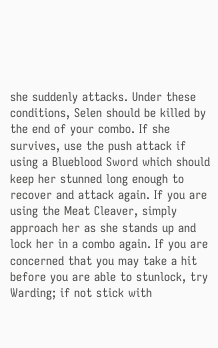she suddenly attacks. Under these conditions, Selen should be killed by the end of your combo. If she survives, use the push attack if using a Blueblood Sword which should keep her stunned long enough to recover and attack again. If you are using the Meat Cleaver, simply approach her as she stands up and lock her in a combo again. If you are concerned that you may take a hit before you are able to stunlock, try Warding; if not stick with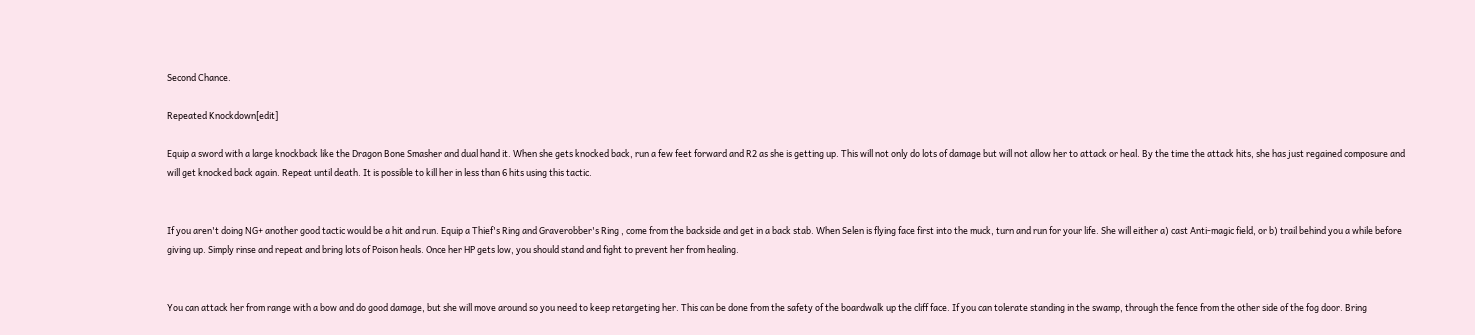Second Chance.

Repeated Knockdown[edit]

Equip a sword with a large knockback like the Dragon Bone Smasher and dual hand it. When she gets knocked back, run a few feet forward and R2 as she is getting up. This will not only do lots of damage but will not allow her to attack or heal. By the time the attack hits, she has just regained composure and will get knocked back again. Repeat until death. It is possible to kill her in less than 6 hits using this tactic.


If you aren't doing NG+ another good tactic would be a hit and run. Equip a Thief's Ring and Graverobber's Ring , come from the backside and get in a back stab. When Selen is flying face first into the muck, turn and run for your life. She will either a) cast Anti-magic field, or b) trail behind you a while before giving up. Simply rinse and repeat and bring lots of Poison heals. Once her HP gets low, you should stand and fight to prevent her from healing.


You can attack her from range with a bow and do good damage, but she will move around so you need to keep retargeting her. This can be done from the safety of the boardwalk up the cliff face. If you can tolerate standing in the swamp, through the fence from the other side of the fog door. Bring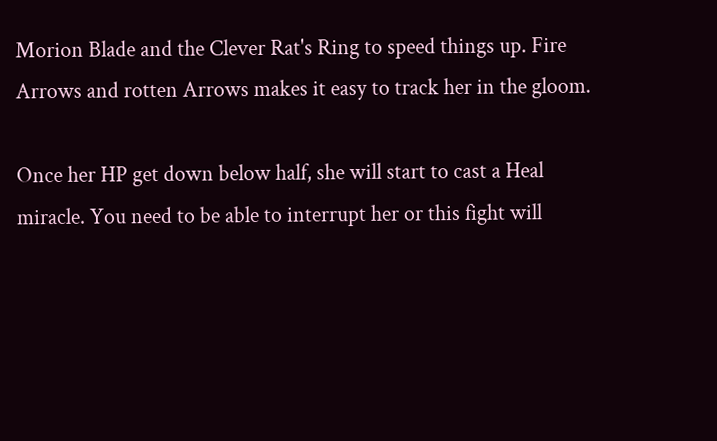Morion Blade and the Clever Rat's Ring to speed things up. Fire Arrows and rotten Arrows makes it easy to track her in the gloom.

Once her HP get down below half, she will start to cast a Heal miracle. You need to be able to interrupt her or this fight will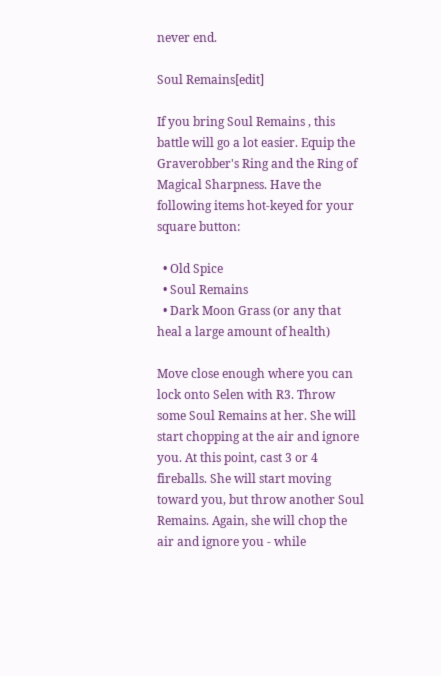never end.

Soul Remains[edit]

If you bring Soul Remains , this battle will go a lot easier. Equip the Graverobber's Ring and the Ring of Magical Sharpness. Have the following items hot-keyed for your square button:

  • Old Spice
  • Soul Remains
  • Dark Moon Grass (or any that heal a large amount of health)

Move close enough where you can lock onto Selen with R3. Throw some Soul Remains at her. She will start chopping at the air and ignore you. At this point, cast 3 or 4 fireballs. She will start moving toward you, but throw another Soul Remains. Again, she will chop the air and ignore you - while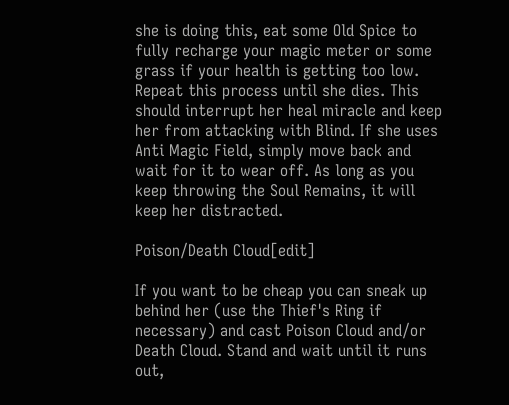she is doing this, eat some Old Spice to fully recharge your magic meter or some grass if your health is getting too low. Repeat this process until she dies. This should interrupt her heal miracle and keep her from attacking with Blind. If she uses Anti Magic Field, simply move back and wait for it to wear off. As long as you keep throwing the Soul Remains, it will keep her distracted.

Poison/Death Cloud[edit]

If you want to be cheap you can sneak up behind her (use the Thief's Ring if necessary) and cast Poison Cloud and/or Death Cloud. Stand and wait until it runs out,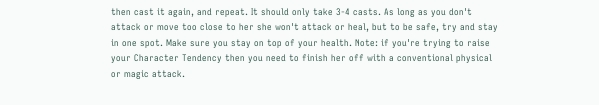then cast it again, and repeat. It should only take 3-4 casts. As long as you don't attack or move too close to her she won't attack or heal, but to be safe, try and stay in one spot. Make sure you stay on top of your health. Note: if you're trying to raise your Character Tendency then you need to finish her off with a conventional physical or magic attack.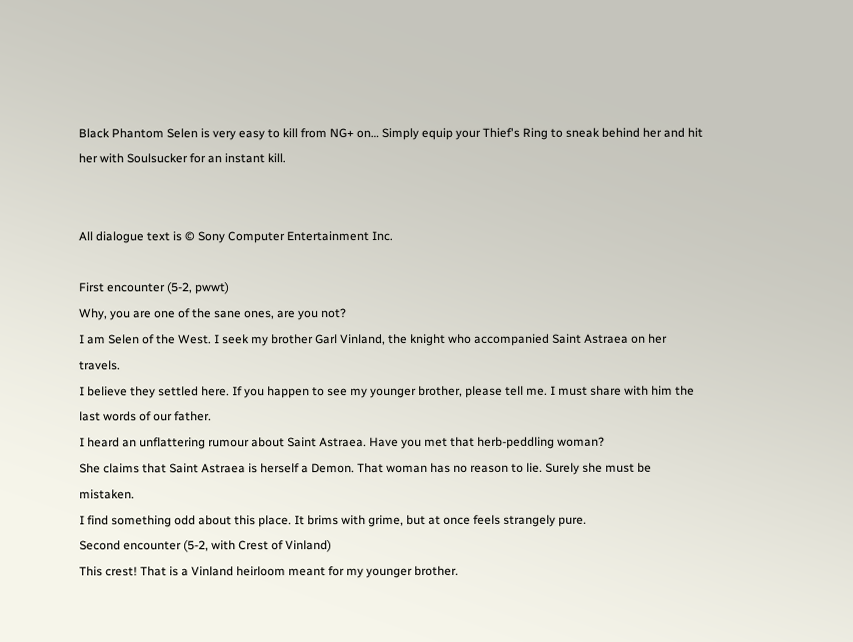Black Phantom Selen is very easy to kill from NG+ on… Simply equip your Thief's Ring to sneak behind her and hit her with Soulsucker for an instant kill.


All dialogue text is © Sony Computer Entertainment Inc.

First encounter (5-2, pwwt)
Why, you are one of the sane ones, are you not?
I am Selen of the West. I seek my brother Garl Vinland, the knight who accompanied Saint Astraea on her travels.
I believe they settled here. If you happen to see my younger brother, please tell me. I must share with him the last words of our father.
I heard an unflattering rumour about Saint Astraea. Have you met that herb-peddling woman?
She claims that Saint Astraea is herself a Demon. That woman has no reason to lie. Surely she must be mistaken.
I find something odd about this place. It brims with grime, but at once feels strangely pure.
Second encounter (5-2, with Crest of Vinland)
This crest! That is a Vinland heirloom meant for my younger brother.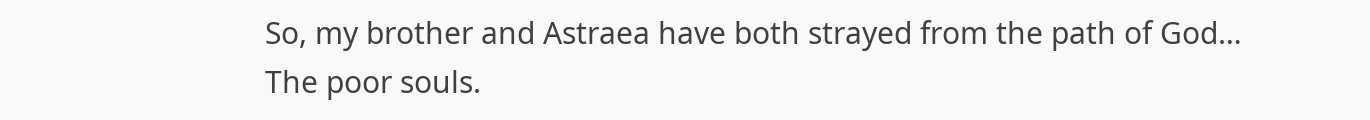So, my brother and Astraea have both strayed from the path of God…
The poor souls.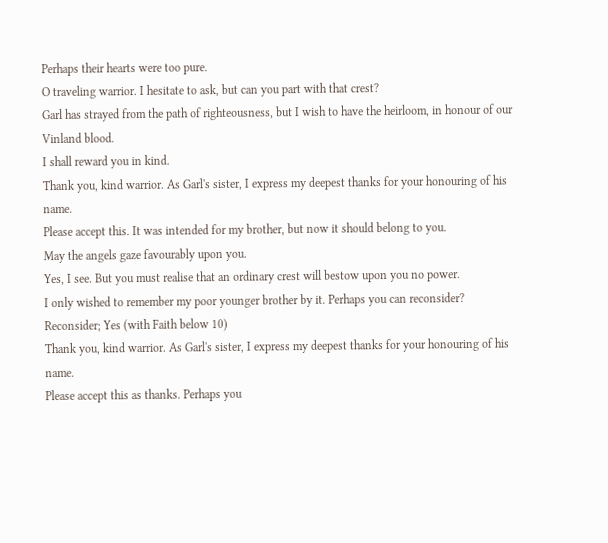Perhaps their hearts were too pure.
O traveling warrior. I hesitate to ask, but can you part with that crest?
Garl has strayed from the path of righteousness, but I wish to have the heirloom, in honour of our Vinland blood.
I shall reward you in kind.
Thank you, kind warrior. As Garl's sister, I express my deepest thanks for your honouring of his name.
Please accept this. It was intended for my brother, but now it should belong to you.
May the angels gaze favourably upon you.
Yes, I see. But you must realise that an ordinary crest will bestow upon you no power.
I only wished to remember my poor younger brother by it. Perhaps you can reconsider?
Reconsider; Yes (with Faith below 10)
Thank you, kind warrior. As Garl's sister, I express my deepest thanks for your honouring of his name.
Please accept this as thanks. Perhaps you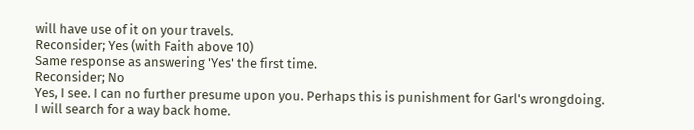will have use of it on your travels.
Reconsider; Yes (with Faith above 10)
Same response as answering 'Yes' the first time.
Reconsider; No
Yes, I see. I can no further presume upon you. Perhaps this is punishment for Garl's wrongdoing.
I will search for a way back home.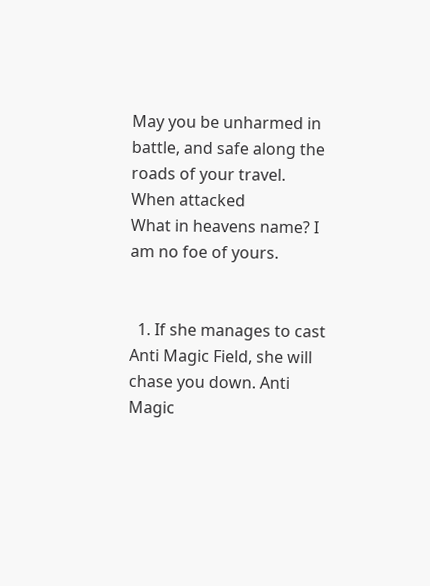May you be unharmed in battle, and safe along the roads of your travel.
When attacked
What in heavens name? I am no foe of yours.


  1. If she manages to cast Anti Magic Field, she will chase you down. Anti Magic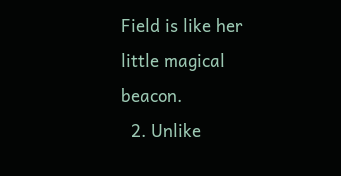Field is like her little magical beacon.
  2. Unlike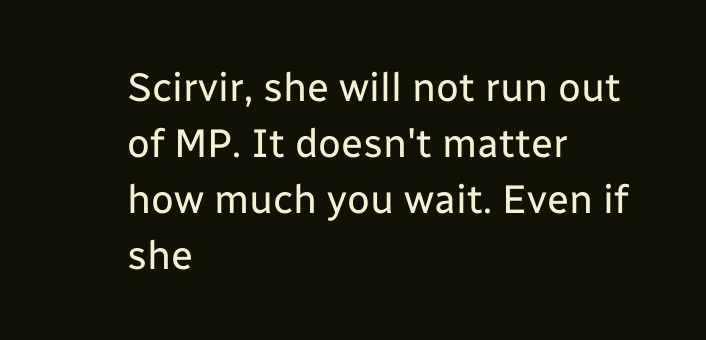Scirvir, she will not run out of MP. It doesn't matter how much you wait. Even if she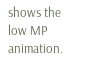shows the low MP animation.